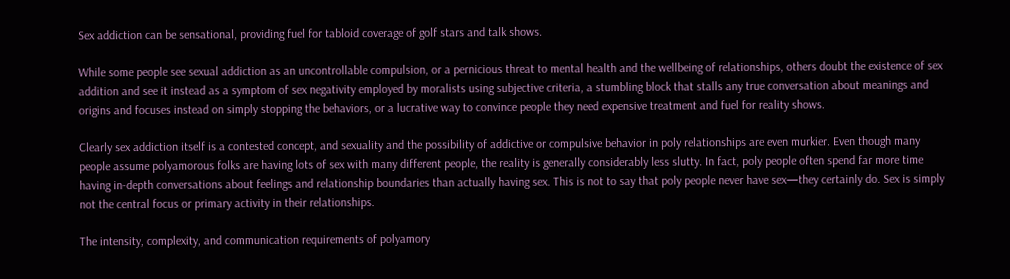Sex addiction can be sensational, providing fuel for tabloid coverage of golf stars and talk shows.

While some people see sexual addiction as an uncontrollable compulsion, or a pernicious threat to mental health and the wellbeing of relationships, others doubt the existence of sex addition and see it instead as a symptom of sex negativity employed by moralists using subjective criteria, a stumbling block that stalls any true conversation about meanings and origins and focuses instead on simply stopping the behaviors, or a lucrative way to convince people they need expensive treatment and fuel for reality shows.

Clearly sex addiction itself is a contested concept, and sexuality and the possibility of addictive or compulsive behavior in poly relationships are even murkier. Even though many people assume polyamorous folks are having lots of sex with many different people, the reality is generally considerably less slutty. In fact, poly people often spend far more time having in-depth conversations about feelings and relationship boundaries than actually having sex. This is not to say that poly people never have sex—they certainly do. Sex is simply not the central focus or primary activity in their relationships.

The intensity, complexity, and communication requirements of polyamory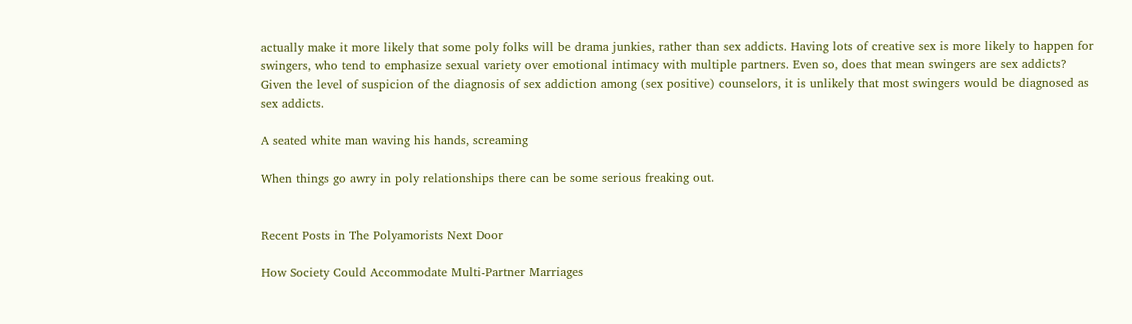actually make it more likely that some poly folks will be drama junkies, rather than sex addicts. Having lots of creative sex is more likely to happen for swingers, who tend to emphasize sexual variety over emotional intimacy with multiple partners. Even so, does that mean swingers are sex addicts? Given the level of suspicion of the diagnosis of sex addiction among (sex positive) counselors, it is unlikely that most swingers would be diagnosed as sex addicts.

A seated white man waving his hands, screaming

When things go awry in poly relationships there can be some serious freaking out.


Recent Posts in The Polyamorists Next Door

How Society Could Accommodate Multi-Partner Marriages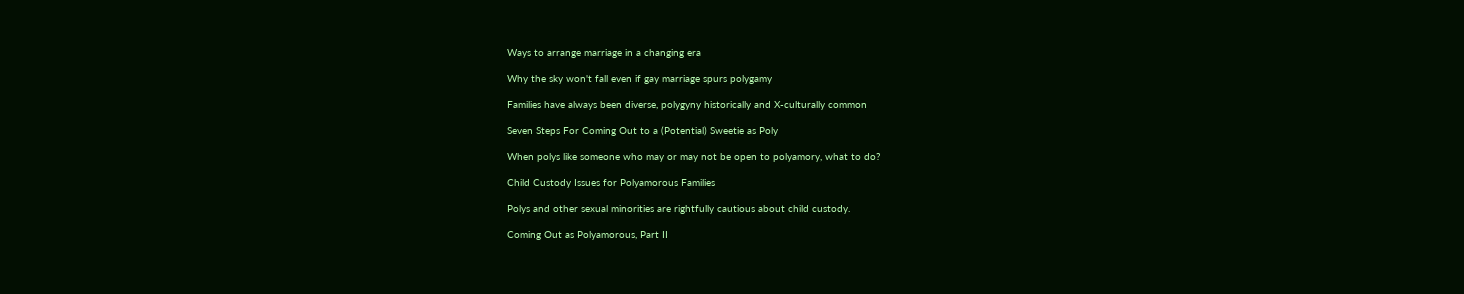Ways to arrange marriage in a changing era

Why the sky won't fall even if gay marriage spurs polygamy

Families have always been diverse, polygyny historically and X-culturally common

Seven Steps For Coming Out to a (Potential) Sweetie as Poly

When polys like someone who may or may not be open to polyamory, what to do?

Child Custody Issues for Polyamorous Families

Polys and other sexual minorities are rightfully cautious about child custody.

Coming Out as Polyamorous, Part II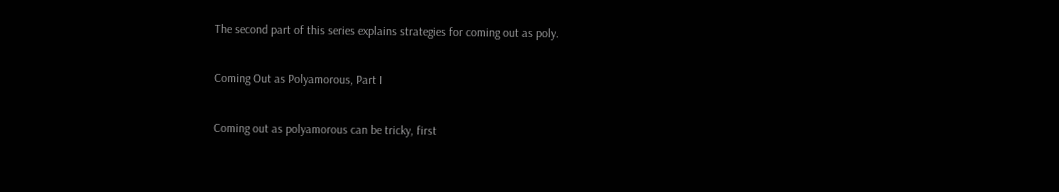The second part of this series explains strategies for coming out as poly.

Coming Out as Polyamorous, Part I

Coming out as polyamorous can be tricky, first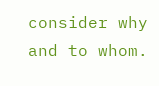consider why and to whom.